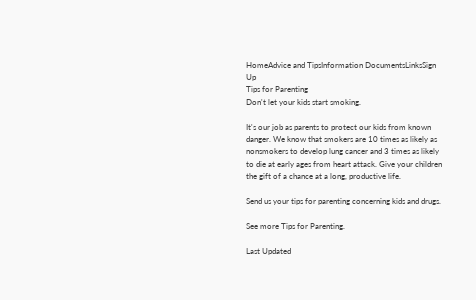HomeAdvice and TipsInformation DocumentsLinksSign Up
Tips for Parenting
Don't let your kids start smoking.

It's our job as parents to protect our kids from known danger. We know that smokers are 10 times as likely as nonsmokers to develop lung cancer and 3 times as likely to die at early ages from heart attack. Give your children the gift of a chance at a long, productive life.

Send us your tips for parenting concerning kids and drugs.

See more Tips for Parenting.

Last Updated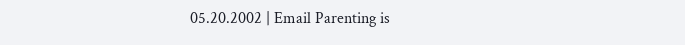05.20.2002 | Email Parenting is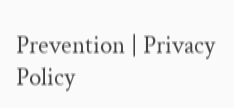Prevention | Privacy Policy